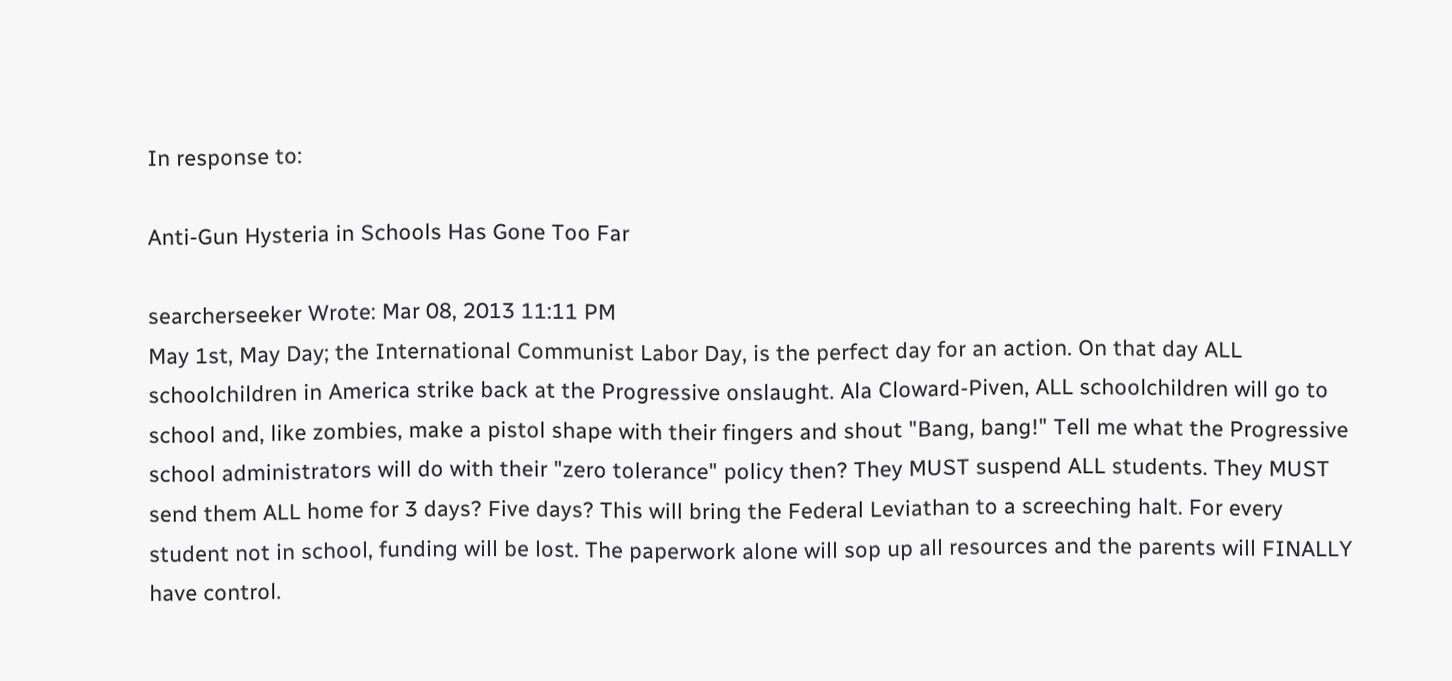In response to:

Anti-Gun Hysteria in Schools Has Gone Too Far

searcherseeker Wrote: Mar 08, 2013 11:11 PM
May 1st, May Day; the International Communist Labor Day, is the perfect day for an action. On that day ALL schoolchildren in America strike back at the Progressive onslaught. Ala Cloward-Piven, ALL schoolchildren will go to school and, like zombies, make a pistol shape with their fingers and shout "Bang, bang!" Tell me what the Progressive school administrators will do with their "zero tolerance" policy then? They MUST suspend ALL students. They MUST send them ALL home for 3 days? Five days? This will bring the Federal Leviathan to a screeching halt. For every student not in school, funding will be lost. The paperwork alone will sop up all resources and the parents will FINALLY have control.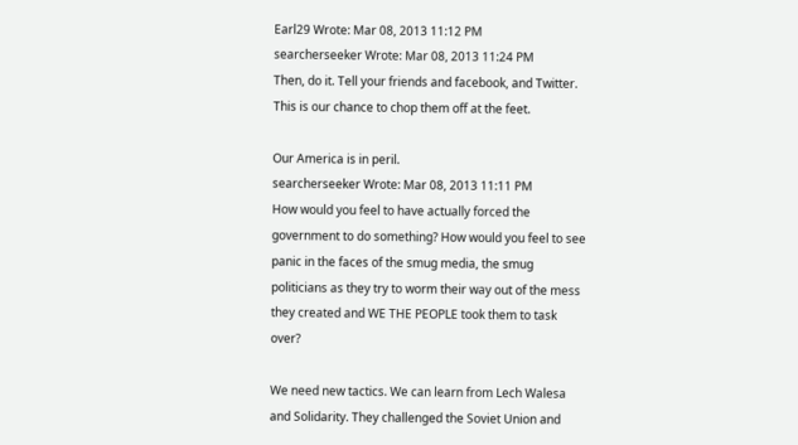Earl29 Wrote: Mar 08, 2013 11:12 PM
searcherseeker Wrote: Mar 08, 2013 11:24 PM
Then, do it. Tell your friends and facebook, and Twitter. This is our chance to chop them off at the feet.

Our America is in peril.
searcherseeker Wrote: Mar 08, 2013 11:11 PM
How would you feel to have actually forced the government to do something? How would you feel to see panic in the faces of the smug media, the smug politicians as they try to worm their way out of the mess they created and WE THE PEOPLE took them to task over?

We need new tactics. We can learn from Lech Walesa and Solidarity. They challenged the Soviet Union and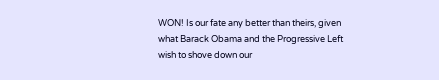WON! Is our fate any better than theirs, given what Barack Obama and the Progressive Left wish to shove down our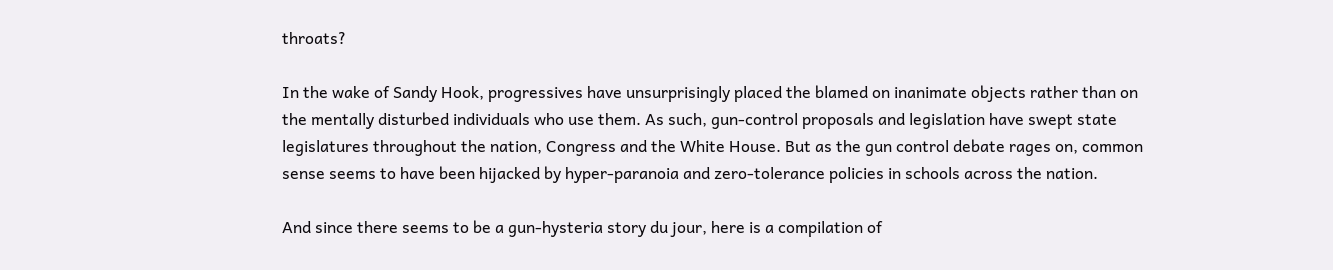throats?

In the wake of Sandy Hook, progressives have unsurprisingly placed the blamed on inanimate objects rather than on the mentally disturbed individuals who use them. As such, gun-control proposals and legislation have swept state legislatures throughout the nation, Congress and the White House. But as the gun control debate rages on, common sense seems to have been hijacked by hyper-paranoia and zero-tolerance policies in schools across the nation.

And since there seems to be a gun-hysteria story du jour, here is a compilation of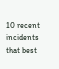10 recent incidents that best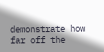demonstrate how far off the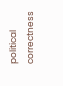political correctness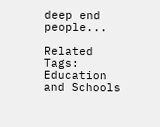deep end people...

Related Tags: Education and Schools